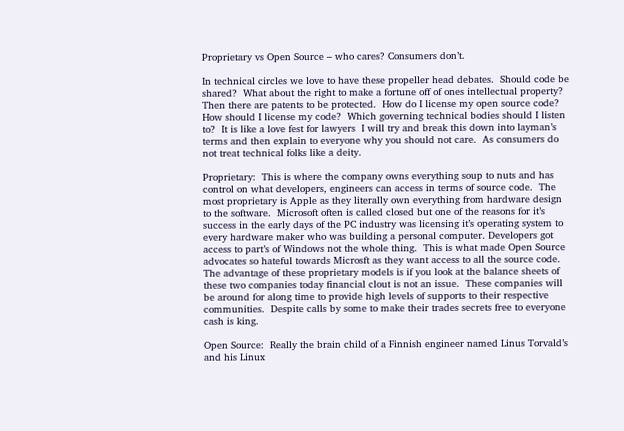Proprietary vs Open Source – who cares? Consumers don’t.

In technical circles we love to have these propeller head debates.  Should code be shared?  What about the right to make a fortune off of ones intellectual property? Then there are patents to be protected.  How do I license my open source code?  How should I license my code?  Which governing technical bodies should I listen to?  It is like a love fest for lawyers  I will try and break this down into layman’s terms and then explain to everyone why you should not care.  As consumers do not treat technical folks like a deity.

Proprietary:  This is where the company owns everything soup to nuts and has control on what developers, engineers can access in terms of source code.  The most proprietary is Apple as they literally own everything from hardware design to the software.  Microsoft often is called closed but one of the reasons for it’s success in the early days of the PC industry was licensing it’s operating system to every hardware maker who was building a personal computer. Developers got access to part’s of Windows not the whole thing.  This is what made Open Source advocates so hateful towards Microsft as they want access to all the source code.  The advantage of these proprietary models is if you look at the balance sheets of these two companies today financial clout is not an issue.  These companies will be around for along time to provide high levels of supports to their respective communities.  Despite calls by some to make their trades secrets free to everyone cash is king.

Open Source:  Really the brain child of a Finnish engineer named Linus Torvald’s and his Linux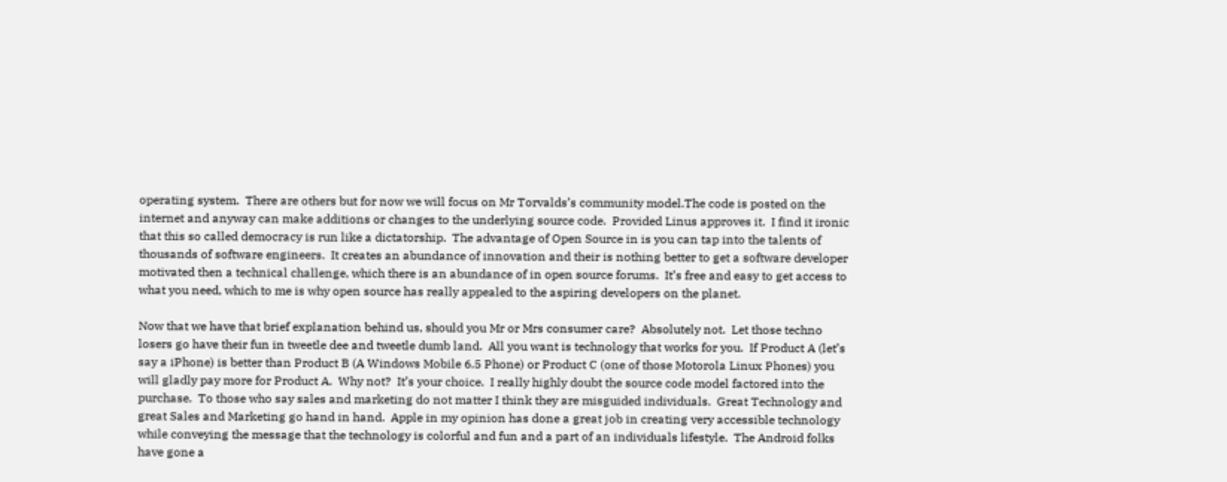operating system.  There are others but for now we will focus on Mr Torvalds’s community model.The code is posted on the internet and anyway can make additions or changes to the underlying source code.  Provided Linus approves it.  I find it ironic that this so called democracy is run like a dictatorship.  The advantage of Open Source in is you can tap into the talents of thousands of software engineers.  It creates an abundance of innovation and their is nothing better to get a software developer motivated then a technical challenge, which there is an abundance of in open source forums.  It’s free and easy to get access to what you need, which to me is why open source has really appealed to the aspiring developers on the planet.

Now that we have that brief explanation behind us, should you Mr or Mrs consumer care?  Absolutely not.  Let those techno losers go have their fun in tweetle dee and tweetle dumb land.  All you want is technology that works for you.  If Product A (let’s say a iPhone) is better than Product B (A Windows Mobile 6.5 Phone) or Product C (one of those Motorola Linux Phones) you will gladly pay more for Product A.  Why not?  It’s your choice.  I really highly doubt the source code model factored into the purchase.  To those who say sales and marketing do not matter I think they are misguided individuals.  Great Technology and great Sales and Marketing go hand in hand.  Apple in my opinion has done a great job in creating very accessible technology while conveying the message that the technology is colorful and fun and a part of an individuals lifestyle.  The Android folks have gone a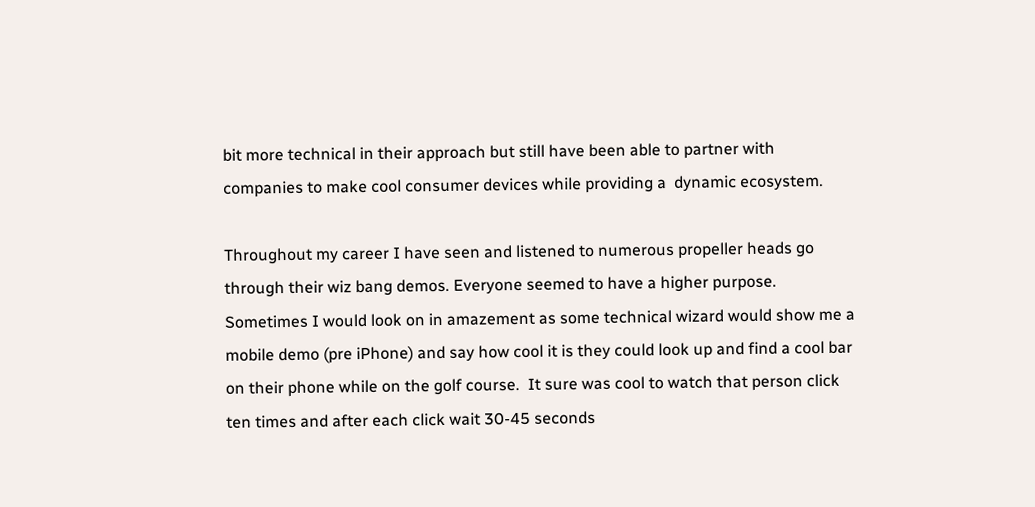bit more technical in their approach but still have been able to partner with companies to make cool consumer devices while providing a  dynamic ecosystem.

Throughout my career I have seen and listened to numerous propeller heads go through their wiz bang demos. Everyone seemed to have a higher purpose.  Sometimes I would look on in amazement as some technical wizard would show me a mobile demo (pre iPhone) and say how cool it is they could look up and find a cool bar on their phone while on the golf course.  It sure was cool to watch that person click ten times and after each click wait 30-45 seconds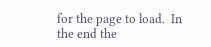for the page to load.  In the end the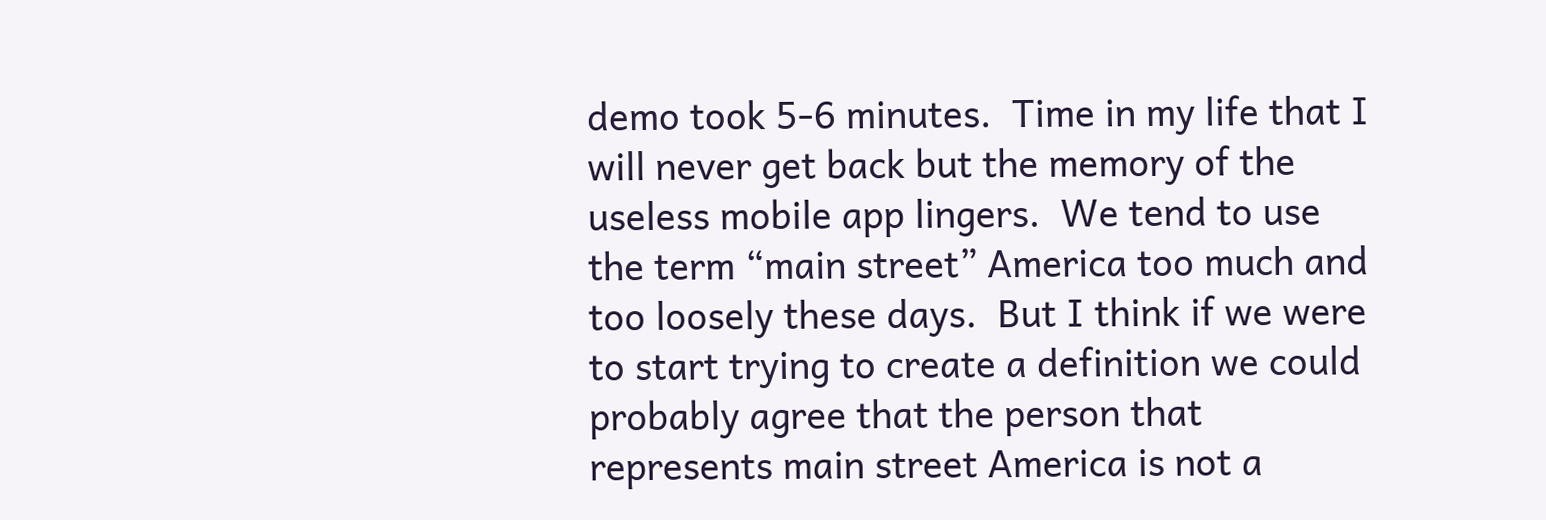demo took 5-6 minutes.  Time in my life that I will never get back but the memory of the useless mobile app lingers.  We tend to use the term “main street” America too much and too loosely these days.  But I think if we were to start trying to create a definition we could probably agree that the person that represents main street America is not a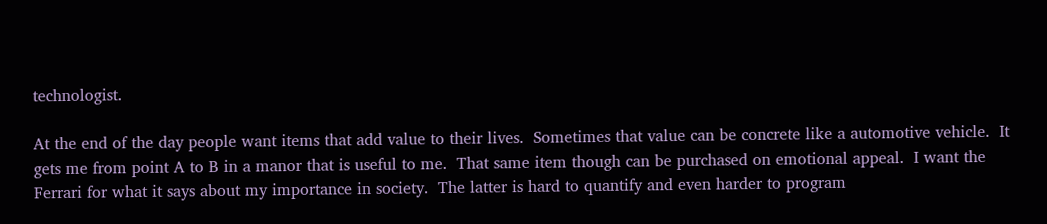technologist.

At the end of the day people want items that add value to their lives.  Sometimes that value can be concrete like a automotive vehicle.  It gets me from point A to B in a manor that is useful to me.  That same item though can be purchased on emotional appeal.  I want the Ferrari for what it says about my importance in society.  The latter is hard to quantify and even harder to program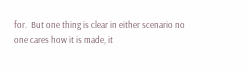for.  But one thing is clear in either scenario no one cares how it is made, it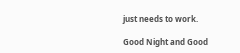just needs to work.

Good Night and Good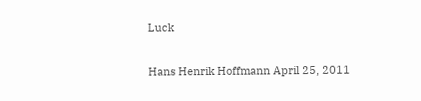Luck

Hans Henrik Hoffmann April 25, 2011